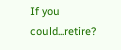If you could...retire?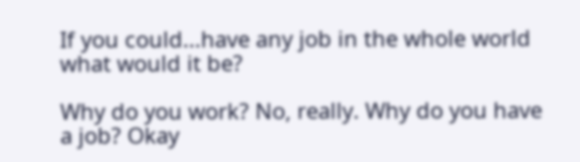If you could...have any job in the whole world what would it be?

Why do you work? No, really. Why do you have a job? Okay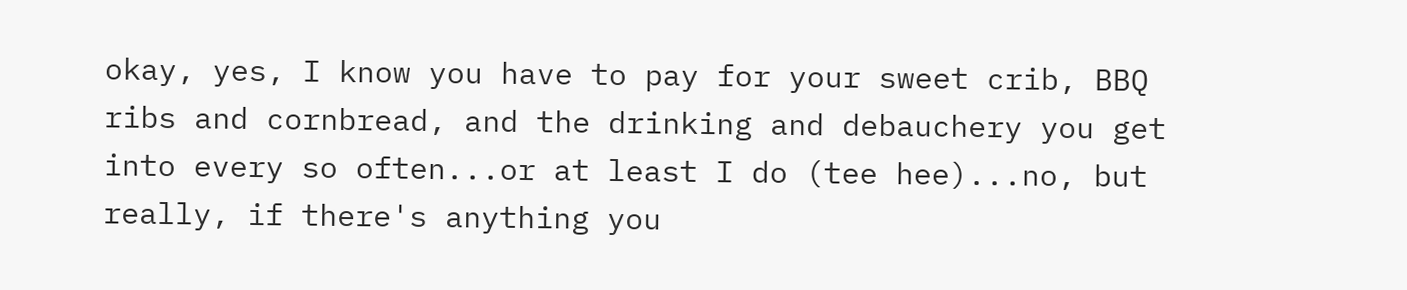okay, yes, I know you have to pay for your sweet crib, BBQ ribs and cornbread, and the drinking and debauchery you get into every so often...or at least I do (tee hee)...no, but really, if there's anything you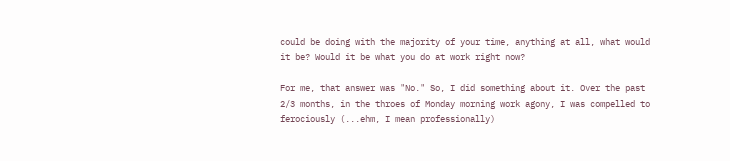could be doing with the majority of your time, anything at all, what would it be? Would it be what you do at work right now?

For me, that answer was "No." So, I did something about it. Over the past 2/3 months, in the throes of Monday morning work agony, I was compelled to ferociously (...ehm, I mean professionally)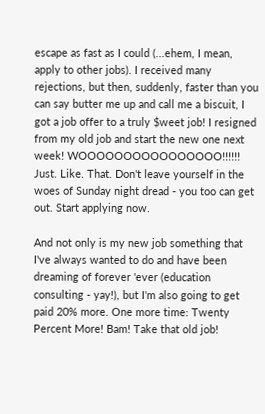escape as fast as I could (...ehem, I mean, apply to other jobs). I received many rejections, but then, suddenly, faster than you can say butter me up and call me a biscuit, I got a job offer to a truly $weet job! I resigned from my old job and start the new one next week! WOOOOOOOOOOOOOOOO!!!!!! Just. Like. That. Don't leave yourself in the woes of Sunday night dread - you too can get out. Start applying now.

And not only is my new job something that I've always wanted to do and have been dreaming of forever 'ever (education consulting - yay!), but I'm also going to get paid 20% more. One more time: Twenty Percent More! Bam! Take that old job!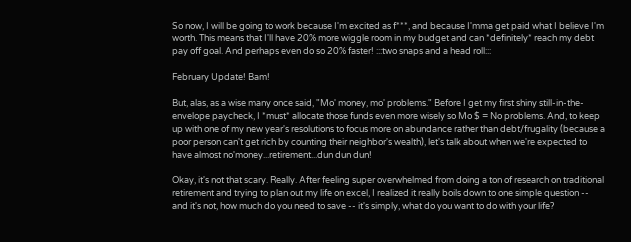So now, I will be going to work because I'm excited as f***, and because I'mma get paid what I believe I'm worth. This means that I'll have 20% more wiggle room in my budget and can *definitely* reach my debt pay off goal. And perhaps even do so 20% faster! :::two snaps and a head roll:::

February Update! Bam!

But, alas, as a wise many once said, "Mo' money, mo' problems." Before I get my first shiny still-in-the-envelope paycheck, I *must* allocate those funds even more wisely so Mo $ = No problems. And, to keep up with one of my new year's resolutions to focus more on abundance rather than debt/frugality (because a poor person can't get rich by counting their neighbor's wealth), let's talk about when we're expected to have almost no'money...retirement...dun dun dun!

Okay, it's not that scary. Really. After feeling super overwhelmed from doing a ton of research on traditional retirement and trying to plan out my life on excel, I realized it really boils down to one simple question -- and it's not, how much do you need to save -- it's simply, what do you want to do with your life?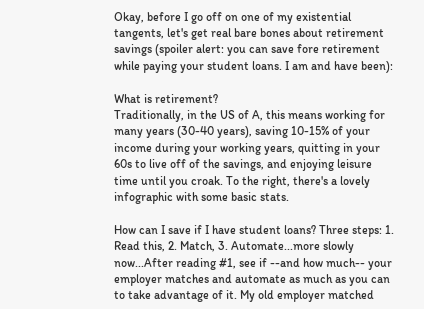Okay, before I go off on one of my existential tangents, let's get real bare bones about retirement savings (spoiler alert: you can save fore retirement while paying your student loans. I am and have been):

What is retirement?
Traditionally, in the US of A, this means working for many years (30-40 years), saving 10-15% of your income during your working years, quitting in your 60s to live off of the savings, and enjoying leisure time until you croak. To the right, there's a lovely infographic with some basic stats.

How can I save if I have student loans? Three steps: 1. Read this, 2. Match, 3. Automate...more slowly now...After reading #1, see if --and how much-- your employer matches and automate as much as you can to take advantage of it. My old employer matched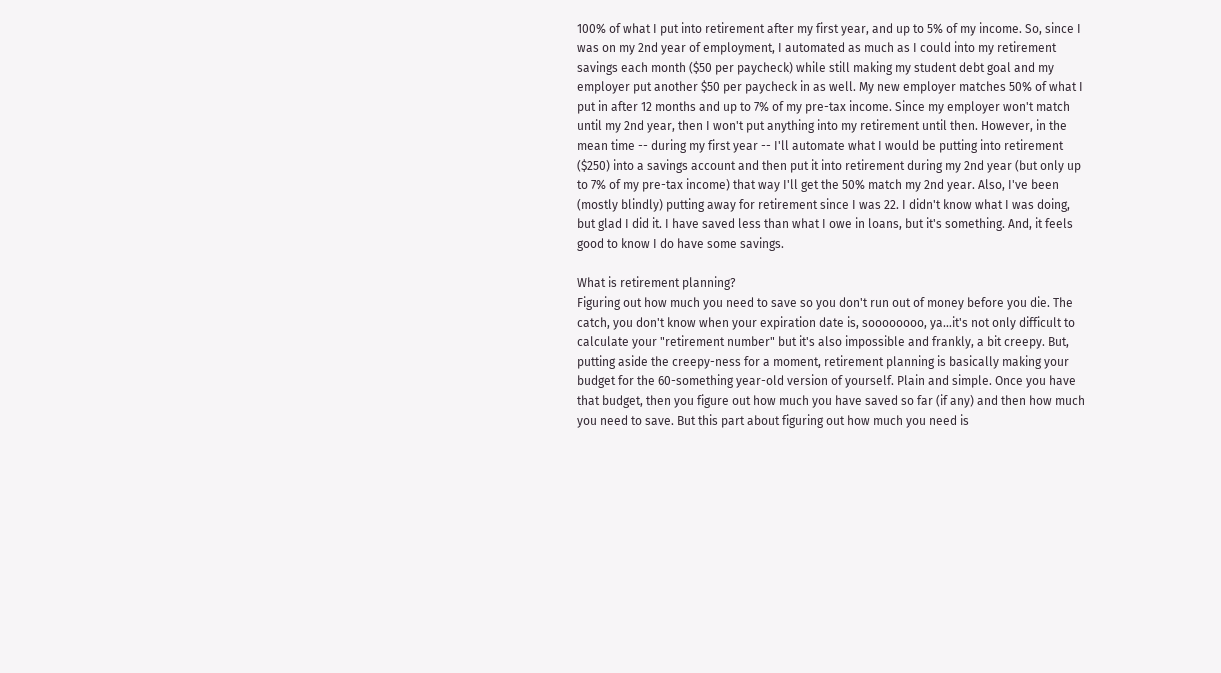100% of what I put into retirement after my first year, and up to 5% of my income. So, since I was on my 2nd year of employment, I automated as much as I could into my retirement savings each month ($50 per paycheck) while still making my student debt goal and my employer put another $50 per paycheck in as well. My new employer matches 50% of what I put in after 12 months and up to 7% of my pre-tax income. Since my employer won't match until my 2nd year, then I won't put anything into my retirement until then. However, in the mean time -- during my first year -- I'll automate what I would be putting into retirement ($250) into a savings account and then put it into retirement during my 2nd year (but only up to 7% of my pre-tax income) that way I'll get the 50% match my 2nd year. Also, I've been (mostly blindly) putting away for retirement since I was 22. I didn't know what I was doing, but glad I did it. I have saved less than what I owe in loans, but it's something. And, it feels good to know I do have some savings.

What is retirement planning?
Figuring out how much you need to save so you don't run out of money before you die. The catch, you don't know when your expiration date is, soooooooo, ya...it's not only difficult to calculate your "retirement number" but it's also impossible and frankly, a bit creepy. But, putting aside the creepy-ness for a moment, retirement planning is basically making your budget for the 60-something year-old version of yourself. Plain and simple. Once you have that budget, then you figure out how much you have saved so far (if any) and then how much you need to save. But this part about figuring out how much you need is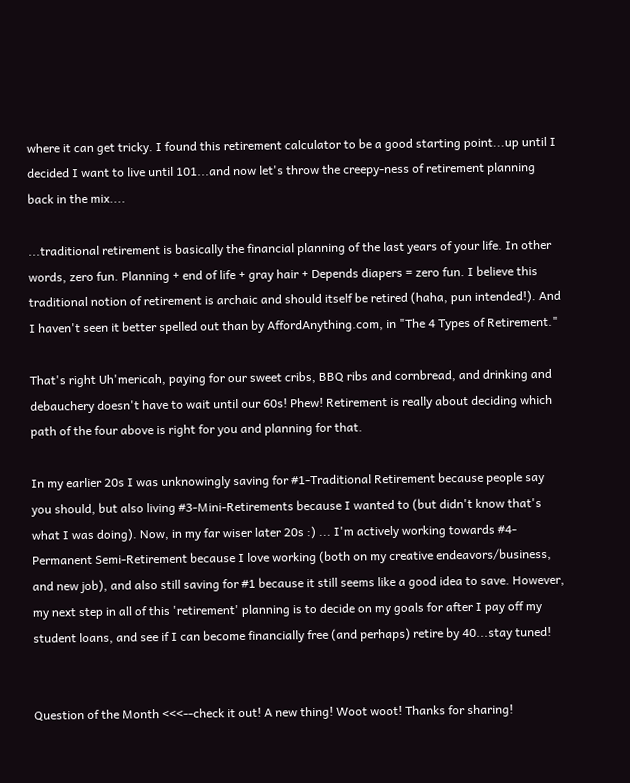where it can get tricky. I found this retirement calculator to be a good starting point...up until I decided I want to live until 101...and now let's throw the creepy-ness of retirement planning back in the mix....

...traditional retirement is basically the financial planning of the last years of your life. In other words, zero fun. Planning + end of life + gray hair + Depends diapers = zero fun. I believe this traditional notion of retirement is archaic and should itself be retired (haha, pun intended!). And I haven't seen it better spelled out than by AffordAnything.com, in "The 4 Types of Retirement."

That's right Uh'mericah, paying for our sweet cribs, BBQ ribs and cornbread, and drinking and debauchery doesn't have to wait until our 60s! Phew! Retirement is really about deciding which path of the four above is right for you and planning for that.

In my earlier 20s I was unknowingly saving for #1-Traditional Retirement because people say you should, but also living #3-Mini-Retirements because I wanted to (but didn't know that's what I was doing). Now, in my far wiser later 20s :) ... I'm actively working towards #4-Permanent Semi-Retirement because I love working (both on my creative endeavors/business, and new job), and also still saving for #1 because it still seems like a good idea to save. However, my next step in all of this 'retirement' planning is to decide on my goals for after I pay off my student loans, and see if I can become financially free (and perhaps) retire by 40...stay tuned!


Question of the Month <<<--check it out! A new thing! Woot woot! Thanks for sharing!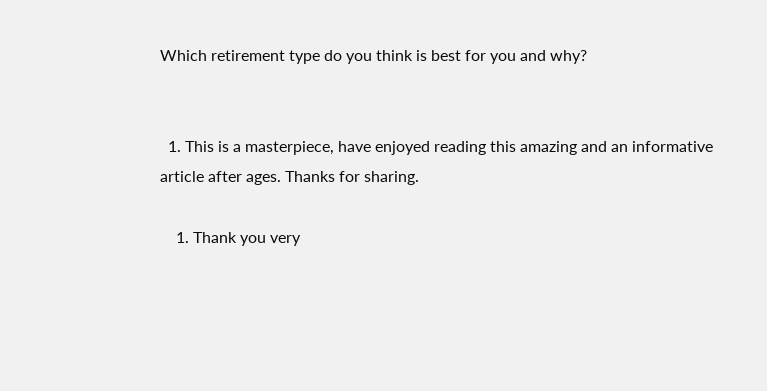Which retirement type do you think is best for you and why?


  1. This is a masterpiece, have enjoyed reading this amazing and an informative article after ages. Thanks for sharing.

    1. Thank you very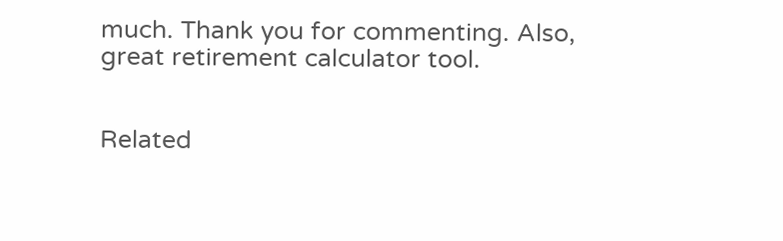much. Thank you for commenting. Also, great retirement calculator tool.


Related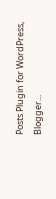Posts Plugin for WordPress, Blogger...